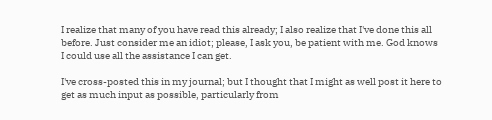I realize that many of you have read this already; I also realize that I've done this all before. Just consider me an idiot; please, I ask you, be patient with me. God knows I could use all the assistance I can get.

I've cross-posted this in my journal; but I thought that I might as well post it here to get as much input as possible, particularly from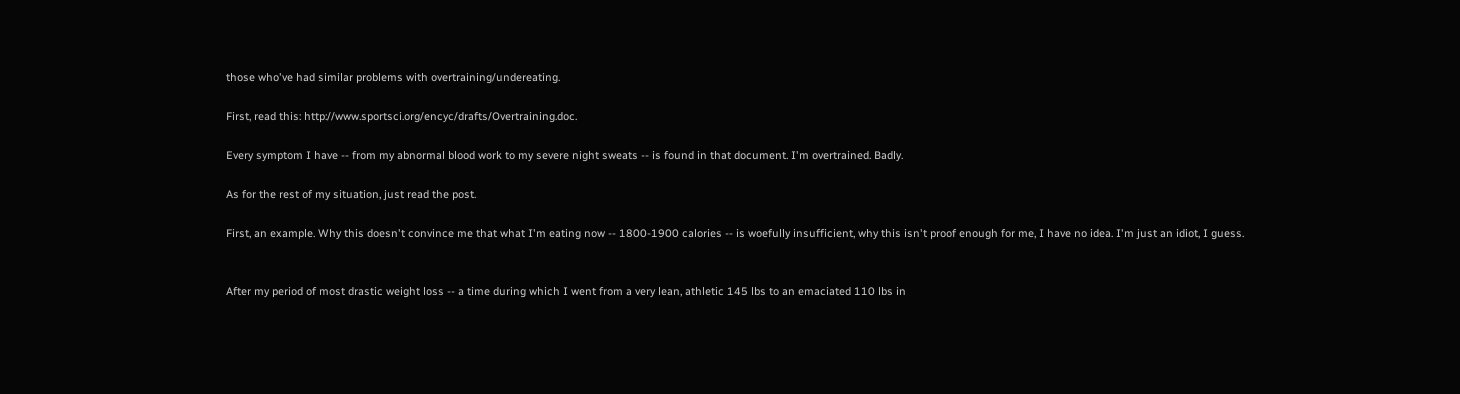those who've had similar problems with overtraining/undereating.

First, read this: http://www.sportsci.org/encyc/drafts/Overtraining.doc.

Every symptom I have -- from my abnormal blood work to my severe night sweats -- is found in that document. I'm overtrained. Badly.

As for the rest of my situation, just read the post.

First, an example. Why this doesn't convince me that what I'm eating now -- 1800-1900 calories -- is woefully insufficient, why this isn't proof enough for me, I have no idea. I'm just an idiot, I guess.


After my period of most drastic weight loss -- a time during which I went from a very lean, athletic 145 lbs to an emaciated 110 lbs in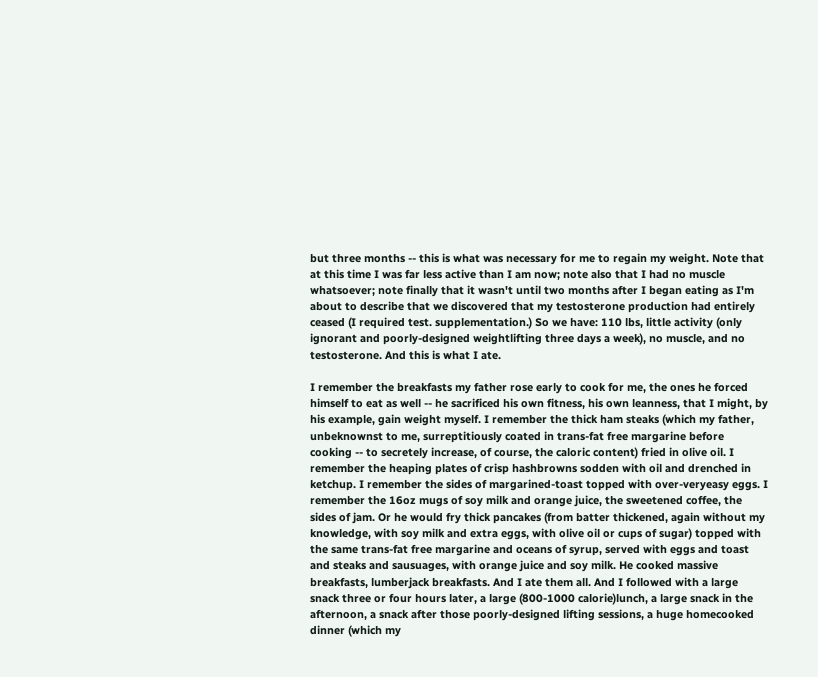but three months -- this is what was necessary for me to regain my weight. Note that at this time I was far less active than I am now; note also that I had no muscle whatsoever; note finally that it wasn't until two months after I began eating as I'm about to describe that we discovered that my testosterone production had entirely ceased (I required test. supplementation.) So we have: 110 lbs, little activity (only ignorant and poorly-designed weightlifting three days a week), no muscle, and no testosterone. And this is what I ate.

I remember the breakfasts my father rose early to cook for me, the ones he forced himself to eat as well -- he sacrificed his own fitness, his own leanness, that I might, by his example, gain weight myself. I remember the thick ham steaks (which my father, unbeknownst to me, surreptitiously coated in trans-fat free margarine before cooking -- to secretely increase, of course, the caloric content) fried in olive oil. I remember the heaping plates of crisp hashbrowns sodden with oil and drenched in ketchup. I remember the sides of margarined-toast topped with over-veryeasy eggs. I remember the 16oz mugs of soy milk and orange juice, the sweetened coffee, the sides of jam. Or he would fry thick pancakes (from batter thickened, again without my knowledge, with soy milk and extra eggs, with olive oil or cups of sugar) topped with the same trans-fat free margarine and oceans of syrup, served with eggs and toast and steaks and sausuages, with orange juice and soy milk. He cooked massive breakfasts, lumberjack breakfasts. And I ate them all. And I followed with a large snack three or four hours later, a large (800-1000 calorie)lunch, a large snack in the afternoon, a snack after those poorly-designed lifting sessions, a huge homecooked dinner (which my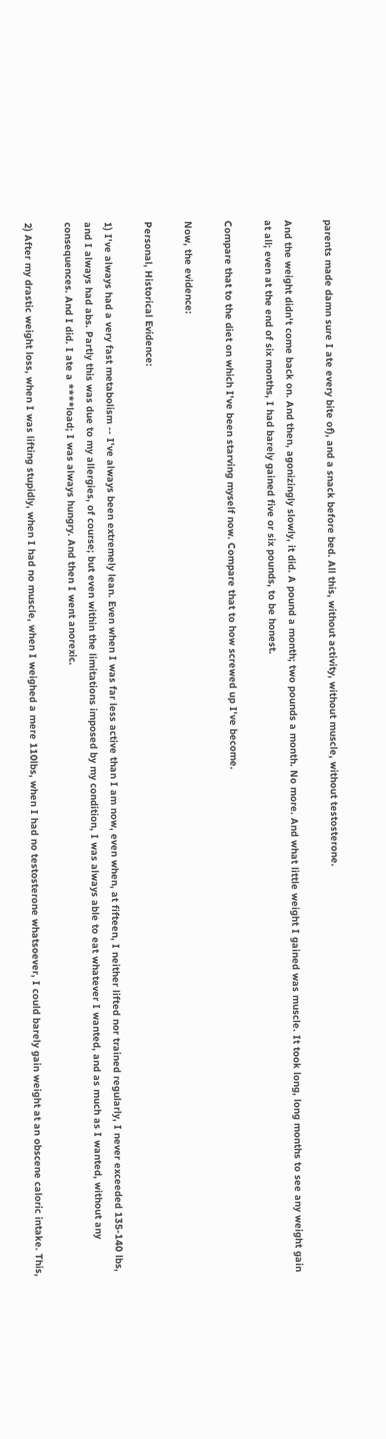parents made damn sure I ate every bite of), and a snack before bed. All this, without activity, without muscle, without testosterone.

And the weight didn't come back on. And then, agonizingly slowly, it did. A pound a month; two pounds a month. No more. And what little weight I gained was muscle. It took long, long months to see any weight gain at all; even at the end of six months, I had barely gained five or six pounds, to be honest.

Compare that to the diet on which I've been starving myself now. Compare that to how screwed up I've become.

Now, the evidence:

Personal, Historical Evidence:

1) I've always had a very fast metabolism -- I've always been extremely lean. Even when I was far less active than I am now, even when, at fifteen, I neither lifted nor trained regularly, I never exceeded 135-140 lbs, and I always had abs. Partly this was due to my allergies, of course; but even within the limitations imposed by my condition, I was always able to eat whatever I wanted, and as much as I wanted, without any consequences. And I did. I ate a ****load; I was always hungry. And then I went anorexic.

2) After my drastic weight loss, when I was lifting stupidly, when I had no muscle, when I weighed a mere 110lbs, when I had no testosterone whatsoever, I could barely gain weight at an obscene caloric intake. This,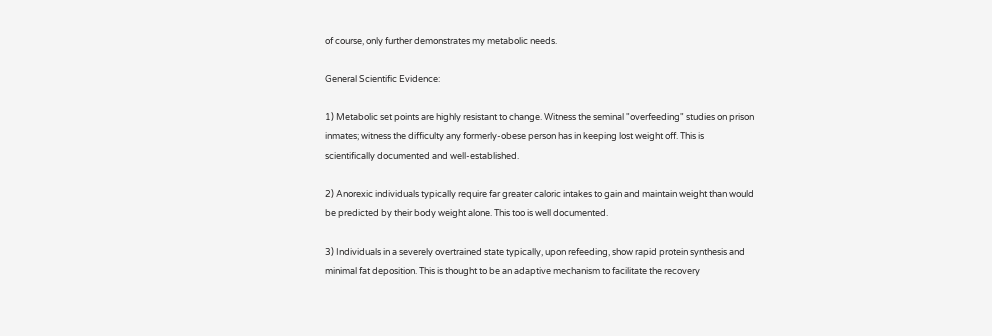of course, only further demonstrates my metabolic needs.

General Scientific Evidence:

1) Metabolic set points are highly resistant to change. Witness the seminal "overfeeding" studies on prison inmates; witness the difficulty any formerly-obese person has in keeping lost weight off. This is scientifically documented and well-established.

2) Anorexic individuals typically require far greater caloric intakes to gain and maintain weight than would be predicted by their body weight alone. This too is well documented.

3) Individuals in a severely overtrained state typically, upon refeeding, show rapid protein synthesis and minimal fat deposition. This is thought to be an adaptive mechanism to facilitate the recovery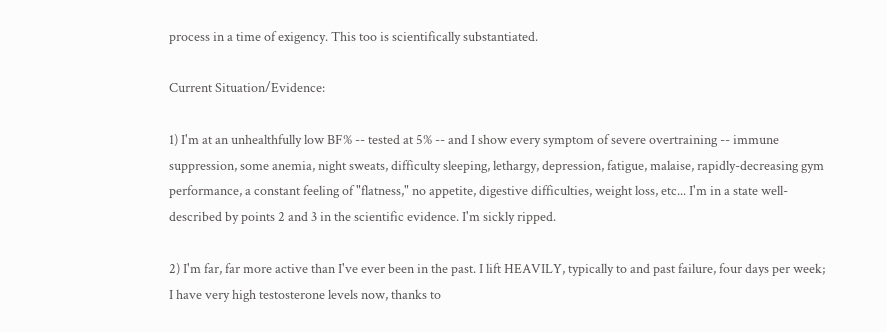process in a time of exigency. This too is scientifically substantiated.

Current Situation/Evidence:

1) I'm at an unhealthfully low BF% -- tested at 5% -- and I show every symptom of severe overtraining -- immune suppression, some anemia, night sweats, difficulty sleeping, lethargy, depression, fatigue, malaise, rapidly-decreasing gym performance, a constant feeling of "flatness," no appetite, digestive difficulties, weight loss, etc... I'm in a state well-described by points 2 and 3 in the scientific evidence. I'm sickly ripped.

2) I'm far, far more active than I've ever been in the past. I lift HEAVILY, typically to and past failure, four days per week; I have very high testosterone levels now, thanks to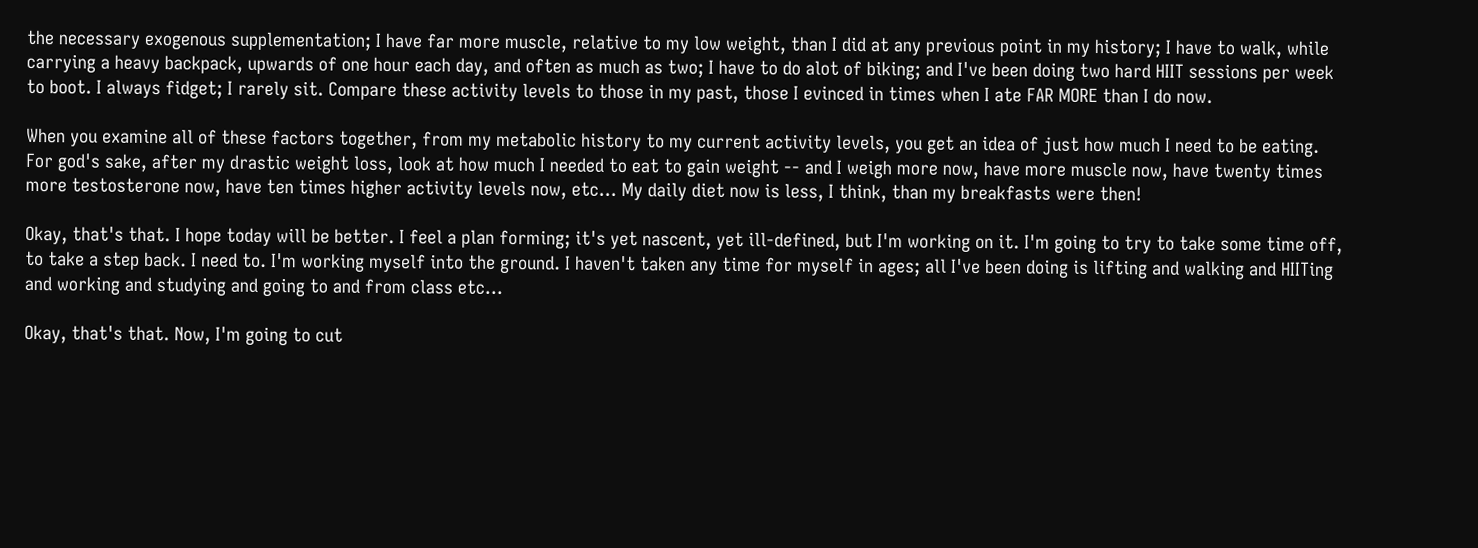the necessary exogenous supplementation; I have far more muscle, relative to my low weight, than I did at any previous point in my history; I have to walk, while carrying a heavy backpack, upwards of one hour each day, and often as much as two; I have to do alot of biking; and I've been doing two hard HIIT sessions per week to boot. I always fidget; I rarely sit. Compare these activity levels to those in my past, those I evinced in times when I ate FAR MORE than I do now.

When you examine all of these factors together, from my metabolic history to my current activity levels, you get an idea of just how much I need to be eating. For god's sake, after my drastic weight loss, look at how much I needed to eat to gain weight -- and I weigh more now, have more muscle now, have twenty times more testosterone now, have ten times higher activity levels now, etc... My daily diet now is less, I think, than my breakfasts were then!

Okay, that's that. I hope today will be better. I feel a plan forming; it's yet nascent, yet ill-defined, but I'm working on it. I'm going to try to take some time off, to take a step back. I need to. I'm working myself into the ground. I haven't taken any time for myself in ages; all I've been doing is lifting and walking and HIITing and working and studying and going to and from class etc...

Okay, that's that. Now, I'm going to cut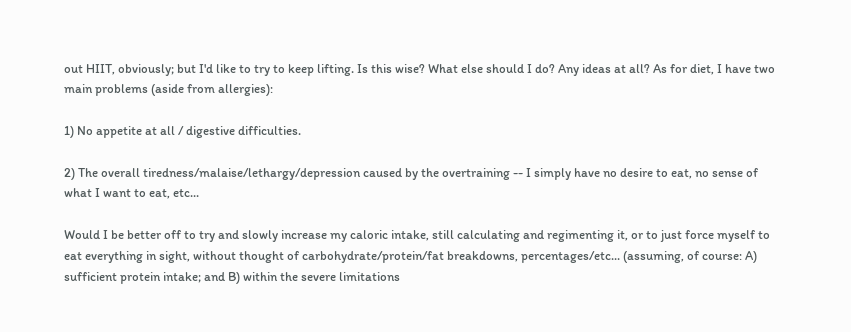out HIIT, obviously; but I'd like to try to keep lifting. Is this wise? What else should I do? Any ideas at all? As for diet, I have two main problems (aside from allergies):

1) No appetite at all / digestive difficulties.

2) The overall tiredness/malaise/lethargy/depression caused by the overtraining -- I simply have no desire to eat, no sense of what I want to eat, etc...

Would I be better off to try and slowly increase my caloric intake, still calculating and regimenting it, or to just force myself to eat everything in sight, without thought of carbohydrate/protein/fat breakdowns, percentages/etc... (assuming, of course: A) sufficient protein intake; and B) within the severe limitations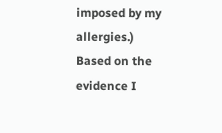imposed by my allergies.) Based on the evidence I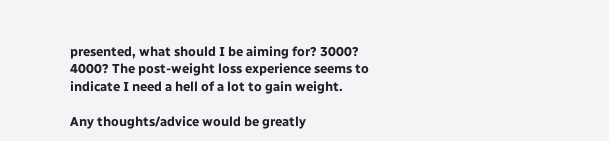presented, what should I be aiming for? 3000? 4000? The post-weight loss experience seems to indicate I need a hell of a lot to gain weight.

Any thoughts/advice would be greatly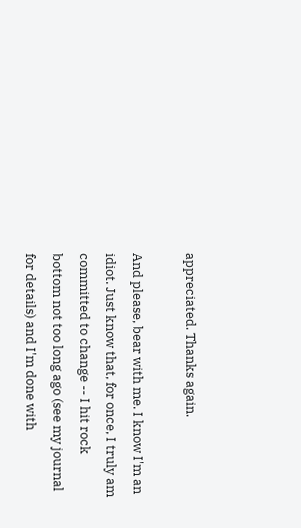appreciated. Thanks again.

And please, bear with me. I know I'm an idiot. Just know that, for once, I truly am committed to change -- I hit rock bottom not too long ago (see my journal for details) and I'm done with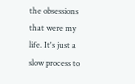the obsessions that were my life. It's just a slow process to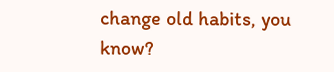change old habits, you know?